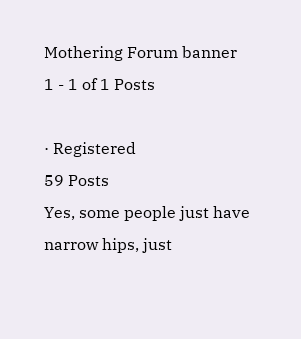Mothering Forum banner
1 - 1 of 1 Posts

· Registered
59 Posts
Yes, some people just have narrow hips, just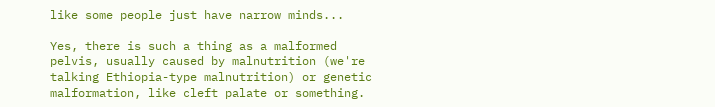like some people just have narrow minds...

Yes, there is such a thing as a malformed pelvis, usually caused by malnutrition (we're talking Ethiopia-type malnutrition) or genetic malformation, like cleft palate or something.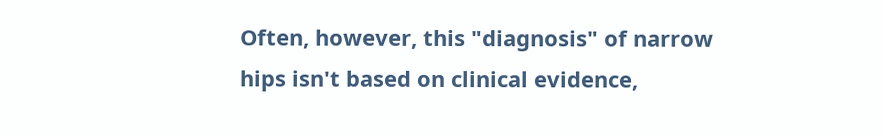Often, however, this "diagnosis" of narrow hips isn't based on clinical evidence,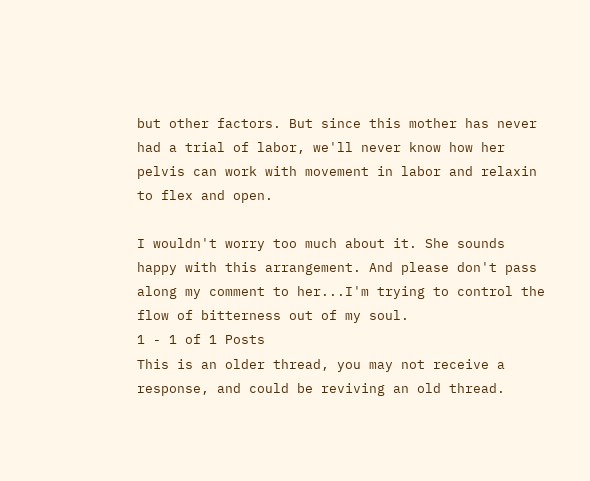but other factors. But since this mother has never had a trial of labor, we'll never know how her pelvis can work with movement in labor and relaxin to flex and open.

I wouldn't worry too much about it. She sounds happy with this arrangement. And please don't pass along my comment to her...I'm trying to control the flow of bitterness out of my soul.
1 - 1 of 1 Posts
This is an older thread, you may not receive a response, and could be reviving an old thread.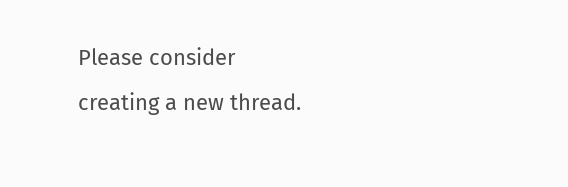Please consider creating a new thread.